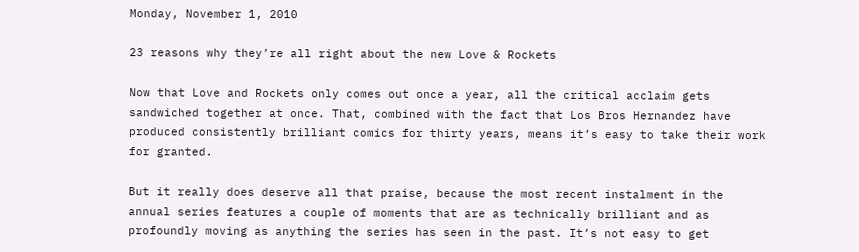Monday, November 1, 2010

23 reasons why they’re all right about the new Love & Rockets

Now that Love and Rockets only comes out once a year, all the critical acclaim gets sandwiched together at once. That, combined with the fact that Los Bros Hernandez have produced consistently brilliant comics for thirty years, means it’s easy to take their work for granted.

But it really does deserve all that praise, because the most recent instalment in the annual series features a couple of moments that are as technically brilliant and as profoundly moving as anything the series has seen in the past. It’s not easy to get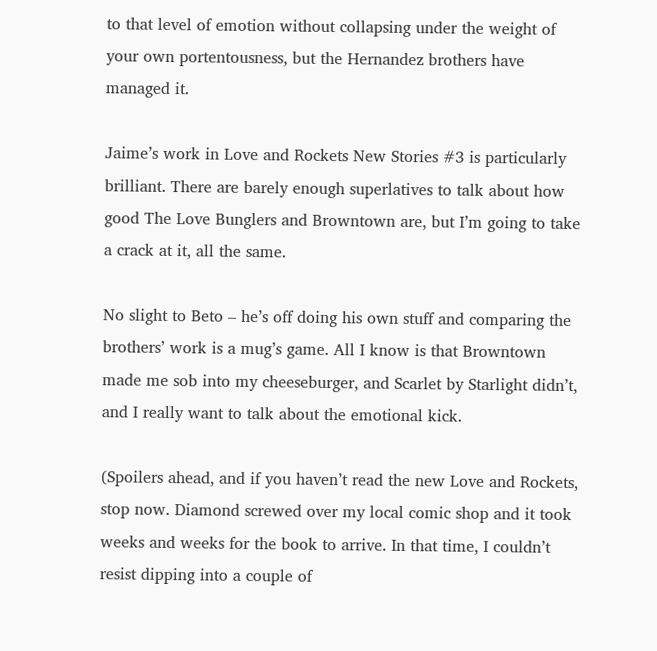to that level of emotion without collapsing under the weight of your own portentousness, but the Hernandez brothers have managed it.

Jaime’s work in Love and Rockets New Stories #3 is particularly brilliant. There are barely enough superlatives to talk about how good The Love Bunglers and Browntown are, but I’m going to take a crack at it, all the same.

No slight to Beto – he’s off doing his own stuff and comparing the brothers’ work is a mug’s game. All I know is that Browntown made me sob into my cheeseburger, and Scarlet by Starlight didn’t, and I really want to talk about the emotional kick.

(Spoilers ahead, and if you haven’t read the new Love and Rockets, stop now. Diamond screwed over my local comic shop and it took weeks and weeks for the book to arrive. In that time, I couldn’t resist dipping into a couple of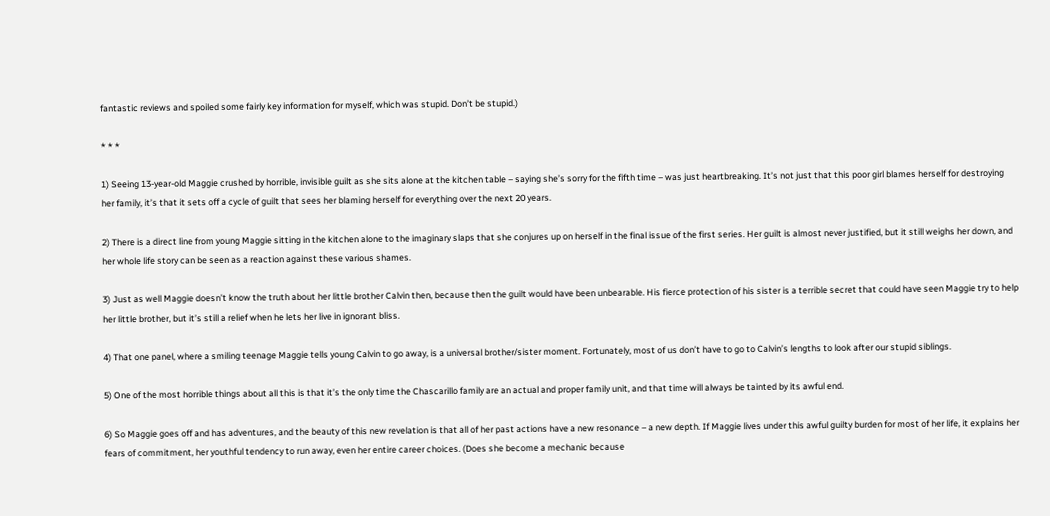fantastic reviews and spoiled some fairly key information for myself, which was stupid. Don’t be stupid.)

* * *

1) Seeing 13-year-old Maggie crushed by horrible, invisible guilt as she sits alone at the kitchen table – saying she’s sorry for the fifth time – was just heartbreaking. It’s not just that this poor girl blames herself for destroying her family, it’s that it sets off a cycle of guilt that sees her blaming herself for everything over the next 20 years.

2) There is a direct line from young Maggie sitting in the kitchen alone to the imaginary slaps that she conjures up on herself in the final issue of the first series. Her guilt is almost never justified, but it still weighs her down, and her whole life story can be seen as a reaction against these various shames.

3) Just as well Maggie doesn’t know the truth about her little brother Calvin then, because then the guilt would have been unbearable. His fierce protection of his sister is a terrible secret that could have seen Maggie try to help her little brother, but it’s still a relief when he lets her live in ignorant bliss.

4) That one panel, where a smiling teenage Maggie tells young Calvin to go away, is a universal brother/sister moment. Fortunately, most of us don’t have to go to Calvin’s lengths to look after our stupid siblings.

5) One of the most horrible things about all this is that it’s the only time the Chascarillo family are an actual and proper family unit, and that time will always be tainted by its awful end.

6) So Maggie goes off and has adventures, and the beauty of this new revelation is that all of her past actions have a new resonance – a new depth. If Maggie lives under this awful guilty burden for most of her life, it explains her fears of commitment, her youthful tendency to run away, even her entire career choices. (Does she become a mechanic because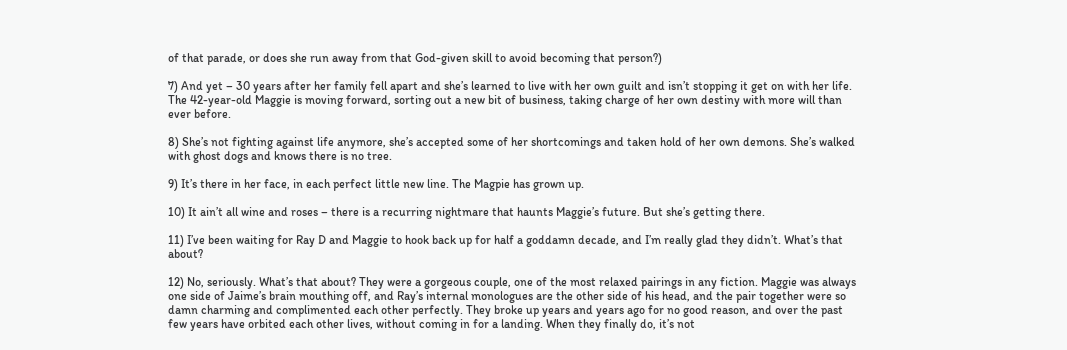of that parade, or does she run away from that God-given skill to avoid becoming that person?)

7) And yet – 30 years after her family fell apart and she’s learned to live with her own guilt and isn’t stopping it get on with her life. The 42-year-old Maggie is moving forward, sorting out a new bit of business, taking charge of her own destiny with more will than ever before.

8) She’s not fighting against life anymore, she’s accepted some of her shortcomings and taken hold of her own demons. She’s walked with ghost dogs and knows there is no tree.

9) It’s there in her face, in each perfect little new line. The Magpie has grown up.

10) It ain’t all wine and roses – there is a recurring nightmare that haunts Maggie’s future. But she’s getting there.

11) I’ve been waiting for Ray D and Maggie to hook back up for half a goddamn decade, and I’m really glad they didn’t. What’s that about?

12) No, seriously. What’s that about? They were a gorgeous couple, one of the most relaxed pairings in any fiction. Maggie was always one side of Jaime’s brain mouthing off, and Ray’s internal monologues are the other side of his head, and the pair together were so damn charming and complimented each other perfectly. They broke up years and years ago for no good reason, and over the past few years have orbited each other lives, without coming in for a landing. When they finally do, it’s not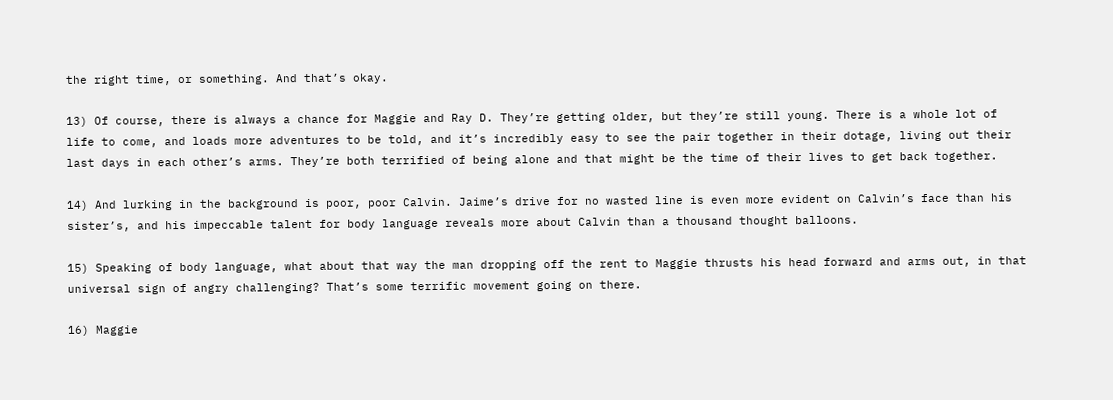the right time, or something. And that’s okay.

13) Of course, there is always a chance for Maggie and Ray D. They’re getting older, but they’re still young. There is a whole lot of life to come, and loads more adventures to be told, and it’s incredibly easy to see the pair together in their dotage, living out their last days in each other’s arms. They’re both terrified of being alone and that might be the time of their lives to get back together.

14) And lurking in the background is poor, poor Calvin. Jaime’s drive for no wasted line is even more evident on Calvin’s face than his sister’s, and his impeccable talent for body language reveals more about Calvin than a thousand thought balloons.

15) Speaking of body language, what about that way the man dropping off the rent to Maggie thrusts his head forward and arms out, in that universal sign of angry challenging? That’s some terrific movement going on there.

16) Maggie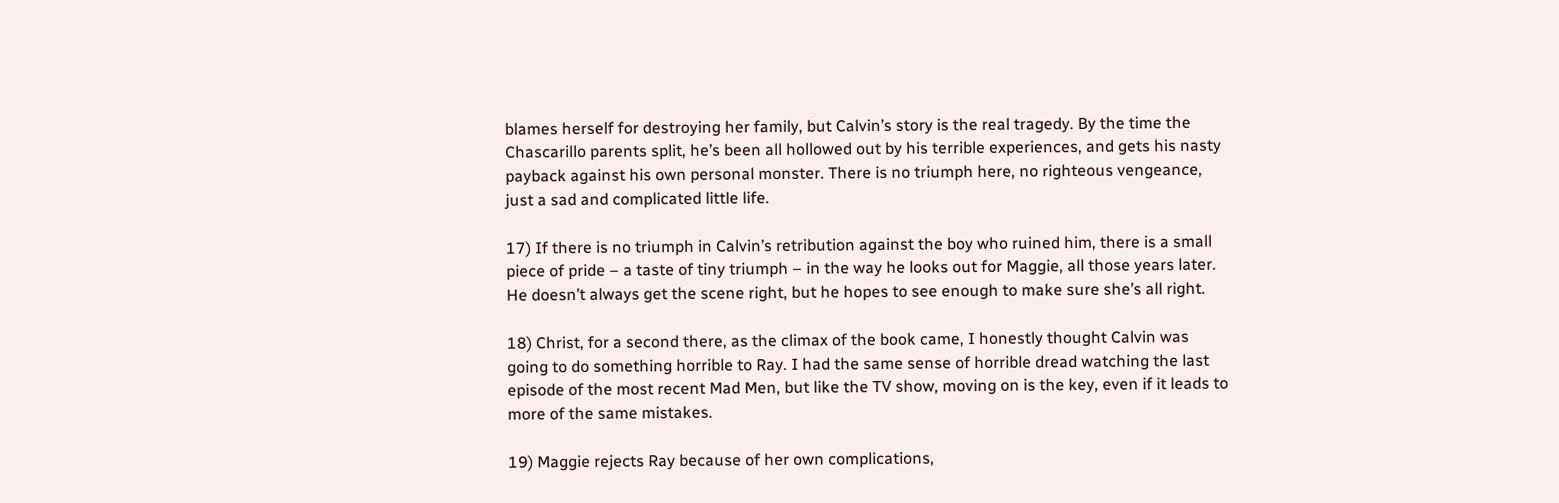blames herself for destroying her family, but Calvin’s story is the real tragedy. By the time the Chascarillo parents split, he’s been all hollowed out by his terrible experiences, and gets his nasty payback against his own personal monster. There is no triumph here, no righteous vengeance, just a sad and complicated little life.

17) If there is no triumph in Calvin’s retribution against the boy who ruined him, there is a small piece of pride – a taste of tiny triumph – in the way he looks out for Maggie, all those years later. He doesn’t always get the scene right, but he hopes to see enough to make sure she’s all right.

18) Christ, for a second there, as the climax of the book came, I honestly thought Calvin was going to do something horrible to Ray. I had the same sense of horrible dread watching the last episode of the most recent Mad Men, but like the TV show, moving on is the key, even if it leads to more of the same mistakes.

19) Maggie rejects Ray because of her own complications,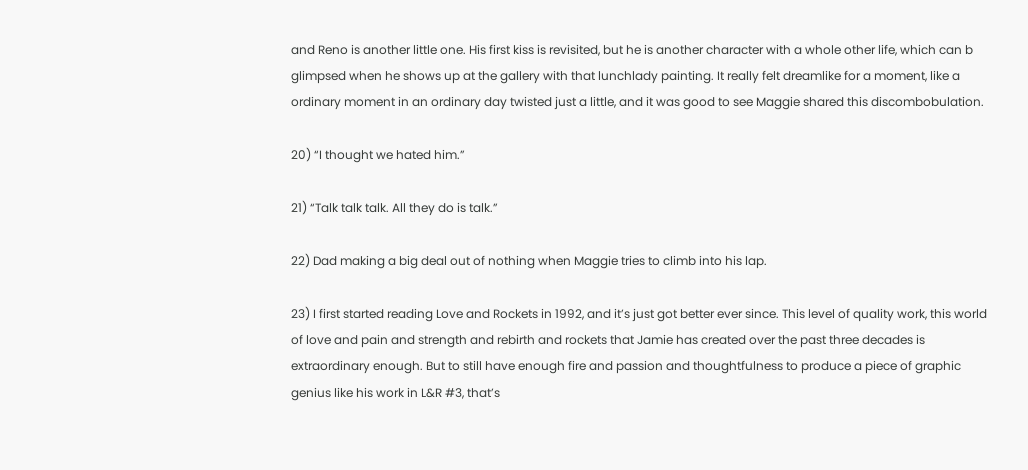and Reno is another little one. His first kiss is revisited, but he is another character with a whole other life, which can b glimpsed when he shows up at the gallery with that lunchlady painting. It really felt dreamlike for a moment, like a ordinary moment in an ordinary day twisted just a little, and it was good to see Maggie shared this discombobulation.

20) “I thought we hated him.”

21) “Talk talk talk. All they do is talk.”

22) Dad making a big deal out of nothing when Maggie tries to climb into his lap.

23) I first started reading Love and Rockets in 1992, and it’s just got better ever since. This level of quality work, this world of love and pain and strength and rebirth and rockets that Jamie has created over the past three decades is extraordinary enough. But to still have enough fire and passion and thoughtfulness to produce a piece of graphic genius like his work in L&R #3, that’s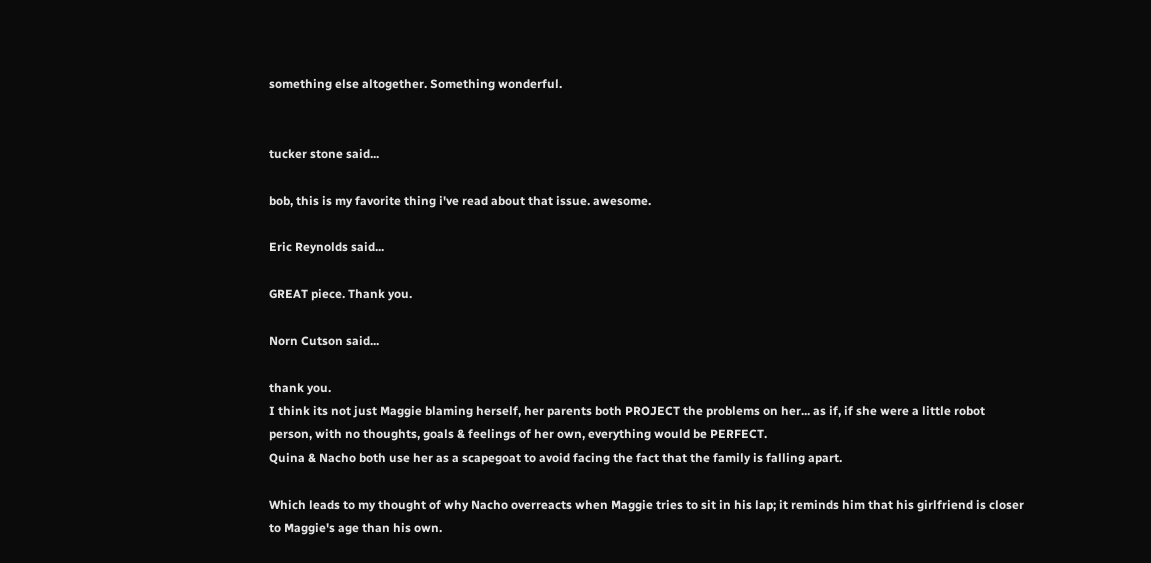something else altogether. Something wonderful.


tucker stone said...

bob, this is my favorite thing i've read about that issue. awesome.

Eric Reynolds said...

GREAT piece. Thank you.

Norn Cutson said...

thank you.
I think its not just Maggie blaming herself, her parents both PROJECT the problems on her... as if, if she were a little robot person, with no thoughts, goals & feelings of her own, everything would be PERFECT.
Quina & Nacho both use her as a scapegoat to avoid facing the fact that the family is falling apart.

Which leads to my thought of why Nacho overreacts when Maggie tries to sit in his lap; it reminds him that his girlfriend is closer to Maggie's age than his own.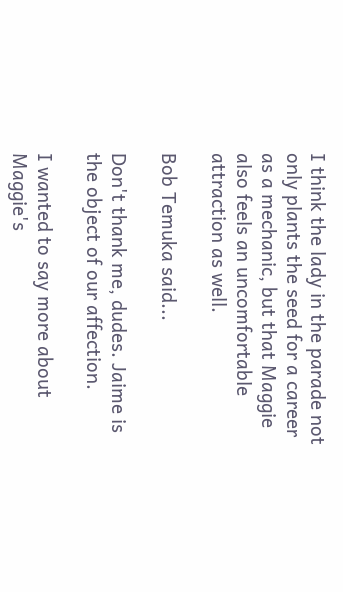I think the lady in the parade not only plants the seed for a career as a mechanic, but that Maggie also feels an uncomfortable attraction as well.

Bob Temuka said...

Don't thank me, dudes. Jaime is the object of our affection.

I wanted to say more about Maggie's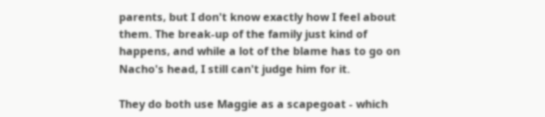parents, but I don't know exactly how I feel about them. The break-up of the family just kind of happens, and while a lot of the blame has to go on Nacho's head, I still can't judge him for it.

They do both use Maggie as a scapegoat - which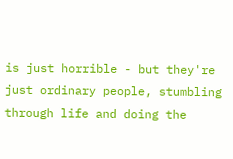is just horrible - but they're just ordinary people, stumbling through life and doing the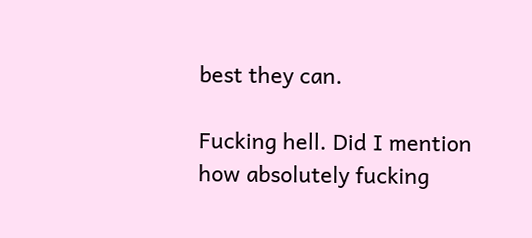best they can.

Fucking hell. Did I mention how absolutely fucking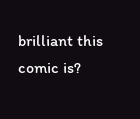brilliant this comic is?